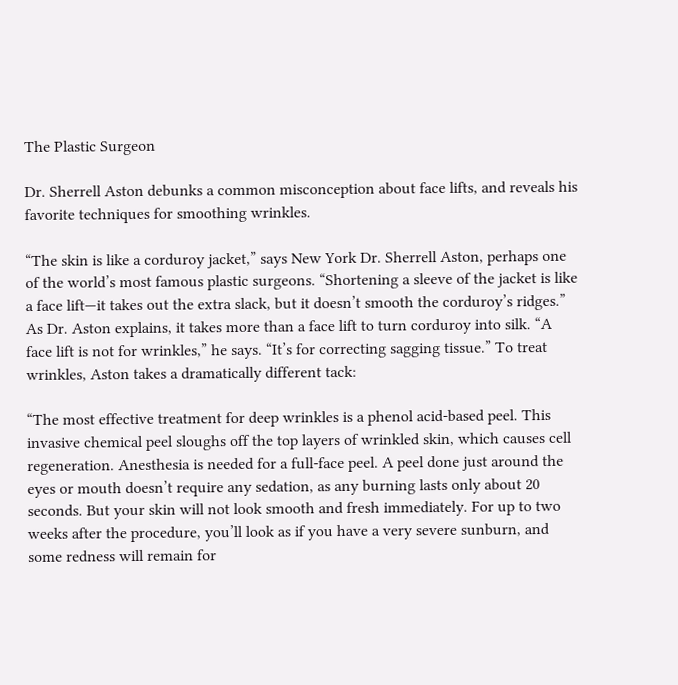The Plastic Surgeon

Dr. Sherrell Aston debunks a common misconception about face lifts, and reveals his favorite techniques for smoothing wrinkles.

“The skin is like a corduroy jacket,” says New York Dr. Sherrell Aston, perhaps one of the world’s most famous plastic surgeons. “Shortening a sleeve of the jacket is like a face lift—it takes out the extra slack, but it doesn’t smooth the corduroy’s ridges.” As Dr. Aston explains, it takes more than a face lift to turn corduroy into silk. “A face lift is not for wrinkles,” he says. “It’s for correcting sagging tissue.” To treat wrinkles, Aston takes a dramatically different tack:

“The most effective treatment for deep wrinkles is a phenol acid-based peel. This invasive chemical peel sloughs off the top layers of wrinkled skin, which causes cell regeneration. Anesthesia is needed for a full-face peel. A peel done just around the eyes or mouth doesn’t require any sedation, as any burning lasts only about 20 seconds. But your skin will not look smooth and fresh immediately. For up to two weeks after the procedure, you’ll look as if you have a very severe sunburn, and some redness will remain for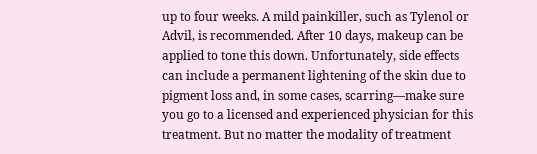up to four weeks. A mild painkiller, such as Tylenol or Advil, is recommended. After 10 days, makeup can be applied to tone this down. Unfortunately, side effects can include a permanent lightening of the skin due to pigment loss and, in some cases, scarring—make sure you go to a licensed and experienced physician for this treatment. But no matter the modality of treatment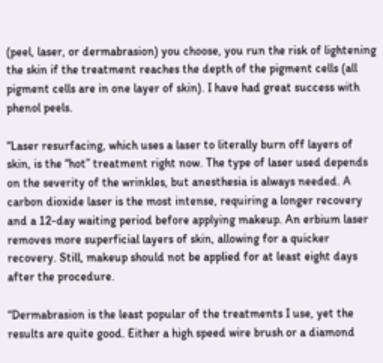(peel, laser, or dermabrasion) you choose, you run the risk of lightening the skin if the treatment reaches the depth of the pigment cells (all pigment cells are in one layer of skin). I have had great success with phenol peels.

“Laser resurfacing, which uses a laser to literally burn off layers of skin, is the “hot” treatment right now. The type of laser used depends on the severity of the wrinkles, but anesthesia is always needed. A carbon dioxide laser is the most intense, requiring a longer recovery and a 12-day waiting period before applying makeup. An erbium laser removes more superficial layers of skin, allowing for a quicker recovery. Still, makeup should not be applied for at least eight days after the procedure.

“Dermabrasion is the least popular of the treatments I use, yet the results are quite good. Either a high speed wire brush or a diamond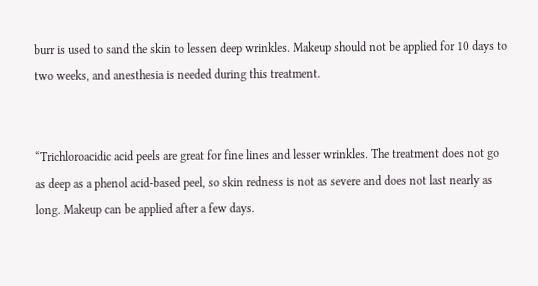burr is used to sand the skin to lessen deep wrinkles. Makeup should not be applied for 10 days to two weeks, and anesthesia is needed during this treatment.


“Trichloroacidic acid peels are great for fine lines and lesser wrinkles. The treatment does not go as deep as a phenol acid-based peel, so skin redness is not as severe and does not last nearly as long. Makeup can be applied after a few days.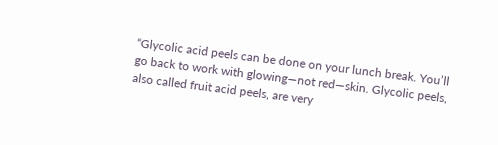“Glycolic acid peels can be done on your lunch break. You’ll go back to work with glowing—not red—skin. Glycolic peels, also called fruit acid peels, are very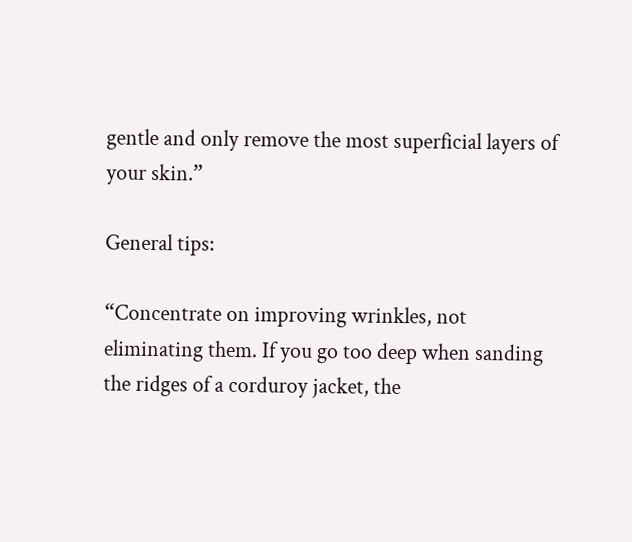gentle and only remove the most superficial layers of your skin.”

General tips:

“Concentrate on improving wrinkles, not eliminating them. If you go too deep when sanding the ridges of a corduroy jacket, the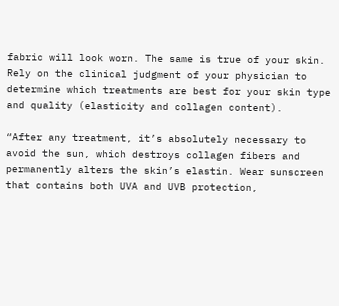fabric will look worn. The same is true of your skin. Rely on the clinical judgment of your physician to determine which treatments are best for your skin type and quality (elasticity and collagen content).

“After any treatment, it’s absolutely necessary to avoid the sun, which destroys collagen fibers and permanently alters the skin’s elastin. Wear sunscreen that contains both UVA and UVB protection,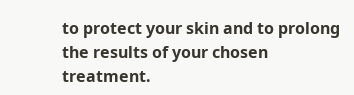to protect your skin and to prolong the results of your chosen treatment.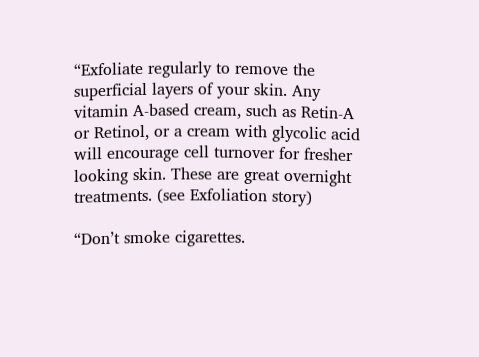“Exfoliate regularly to remove the superficial layers of your skin. Any vitamin A-based cream, such as Retin-A or Retinol, or a cream with glycolic acid will encourage cell turnover for fresher looking skin. These are great overnight treatments. (see Exfoliation story)

“Don’t smoke cigarettes.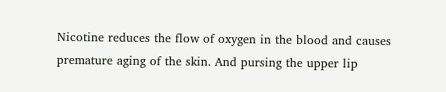Nicotine reduces the flow of oxygen in the blood and causes premature aging of the skin. And pursing the upper lip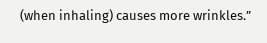(when inhaling) causes more wrinkles.”